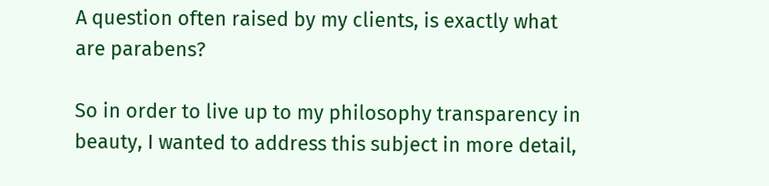A question often raised by my clients, is exactly what are parabens?

So in order to live up to my philosophy transparency in beauty, I wanted to address this subject in more detail,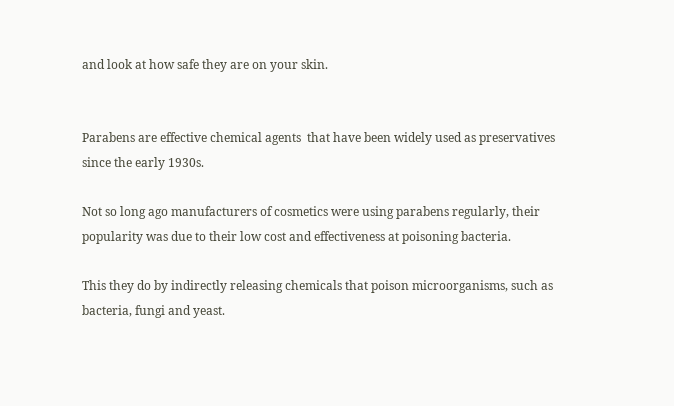and look at how safe they are on your skin.


Parabens are effective chemical agents  that have been widely used as preservatives since the early 1930s.

Not so long ago manufacturers of cosmetics were using parabens regularly, their popularity was due to their low cost and effectiveness at poisoning bacteria.

This they do by indirectly releasing chemicals that poison microorganisms, such as bacteria, fungi and yeast.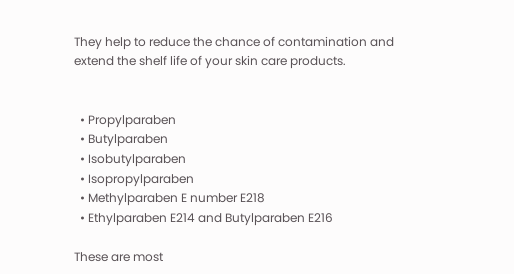They help to reduce the chance of contamination and extend the shelf life of your skin care products.


  • Propylparaben
  • Butylparaben
  • Isobutylparaben
  • Isopropylparaben
  • Methylparaben E number E218
  • Ethylparaben E214 and Butylparaben E216

These are most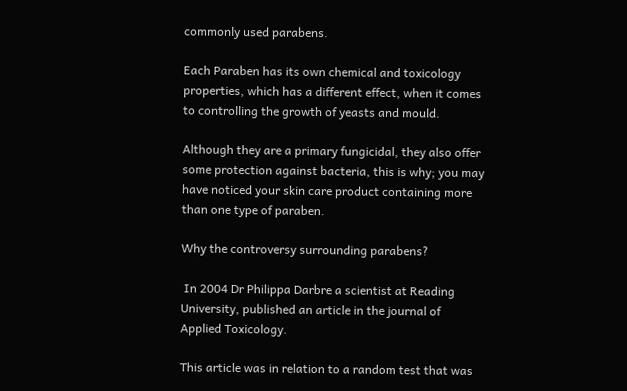commonly used parabens.

Each Paraben has its own chemical and toxicology properties, which has a different effect, when it comes to controlling the growth of yeasts and mould.

Although they are a primary fungicidal, they also offer some protection against bacteria, this is why; you may have noticed your skin care product containing more than one type of paraben.

Why the controversy surrounding parabens?

 In 2004 Dr Philippa Darbre a scientist at Reading University, published an article in the journal of Applied Toxicology.

This article was in relation to a random test that was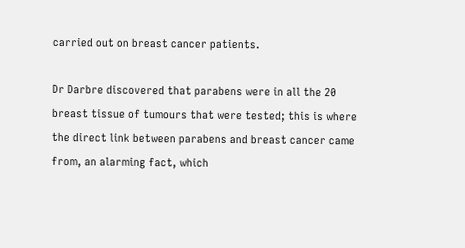carried out on breast cancer patients.

Dr Darbre discovered that parabens were in all the 20 breast tissue of tumours that were tested; this is where the direct link between parabens and breast cancer came from, an alarming fact, which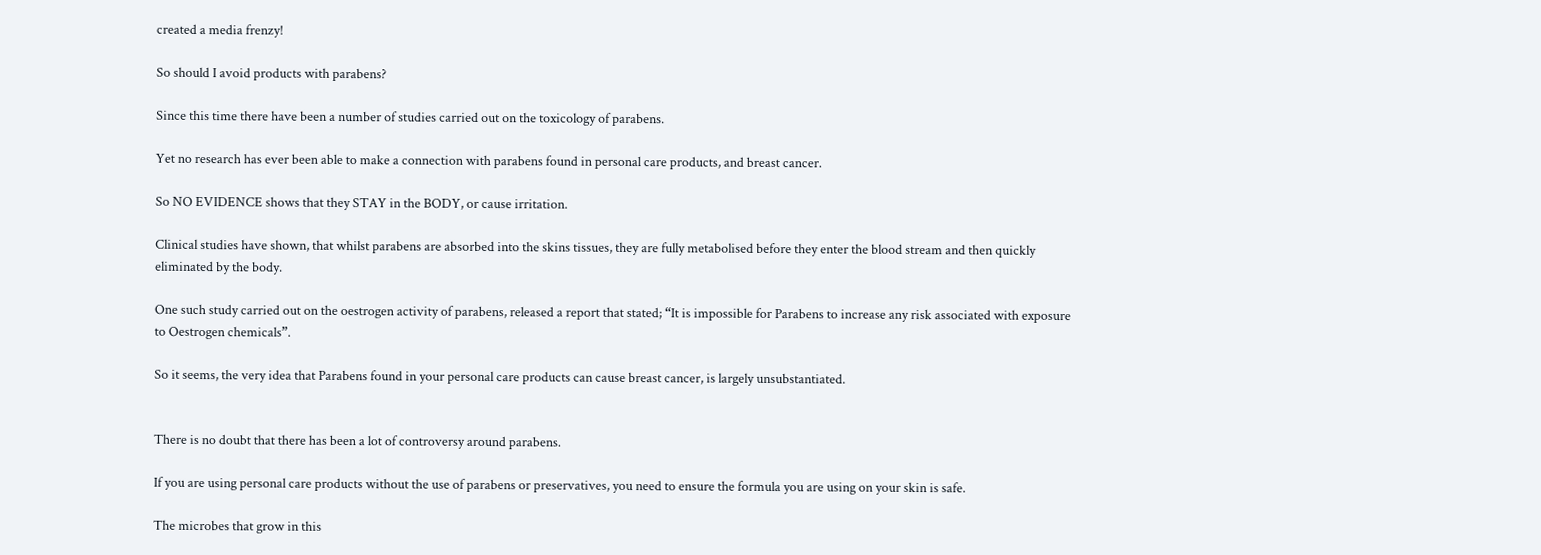created a media frenzy!

So should I avoid products with parabens?

Since this time there have been a number of studies carried out on the toxicology of parabens.

Yet no research has ever been able to make a connection with parabens found in personal care products, and breast cancer.

So NO EVIDENCE shows that they STAY in the BODY, or cause irritation.

Clinical studies have shown, that whilst parabens are absorbed into the skins tissues, they are fully metabolised before they enter the blood stream and then quickly eliminated by the body.

One such study carried out on the oestrogen activity of parabens, released a report that stated; “It is impossible for Parabens to increase any risk associated with exposure to Oestrogen chemicals”.

So it seems, the very idea that Parabens found in your personal care products can cause breast cancer, is largely unsubstantiated.


There is no doubt that there has been a lot of controversy around parabens.

If you are using personal care products without the use of parabens or preservatives, you need to ensure the formula you are using on your skin is safe.

The microbes that grow in this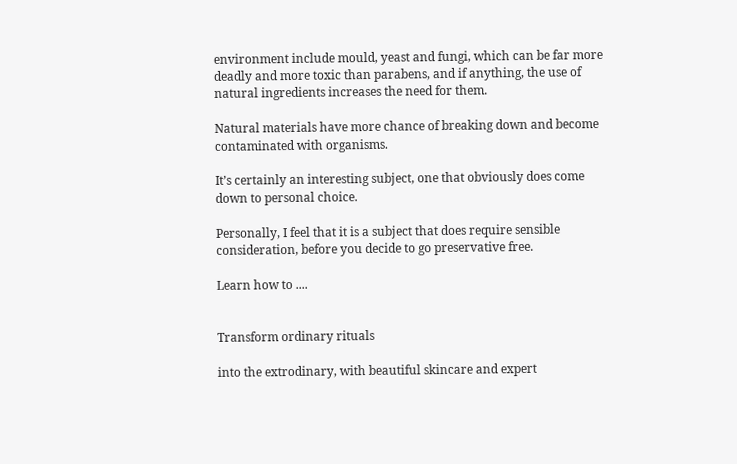environment include mould, yeast and fungi, which can be far more deadly and more toxic than parabens, and if anything, the use of natural ingredients increases the need for them.

Natural materials have more chance of breaking down and become contaminated with organisms.

It’s certainly an interesting subject, one that obviously does come down to personal choice.

Personally, I feel that it is a subject that does require sensible consideration, before you decide to go preservative free.

Learn how to ....


Transform ordinary rituals

into the extrodinary, with beautiful skincare and expert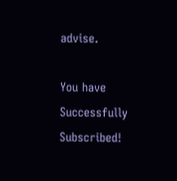advise.

You have Successfully Subscribed!